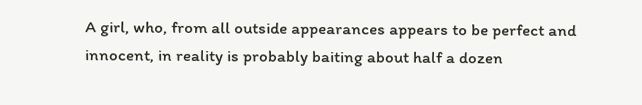A girl, who, from all outside appearances appears to be perfect and innocent, in reality is probably baiting about half a dozen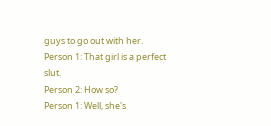guys to go out with her.
Person 1: That girl is a perfect slut.
Person 2: How so?
Person 1: Well, she's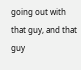going out with that guy, and that guy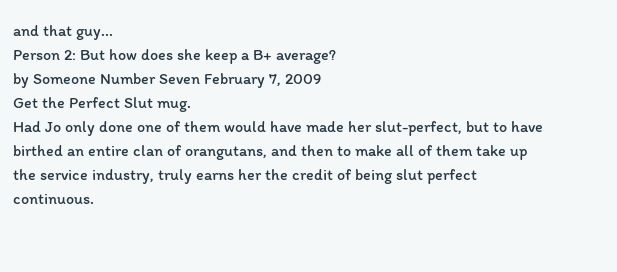and that guy...
Person 2: But how does she keep a B+ average?
by Someone Number Seven February 7, 2009
Get the Perfect Slut mug.
Had Jo only done one of them would have made her slut-perfect, but to have birthed an entire clan of orangutans, and then to make all of them take up the service industry, truly earns her the credit of being slut perfect continuous.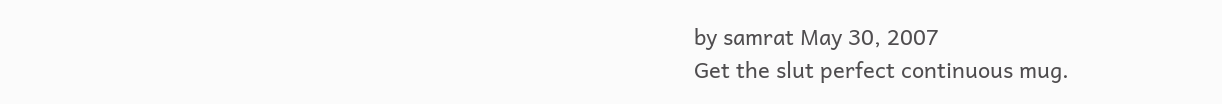by samrat May 30, 2007
Get the slut perfect continuous mug.